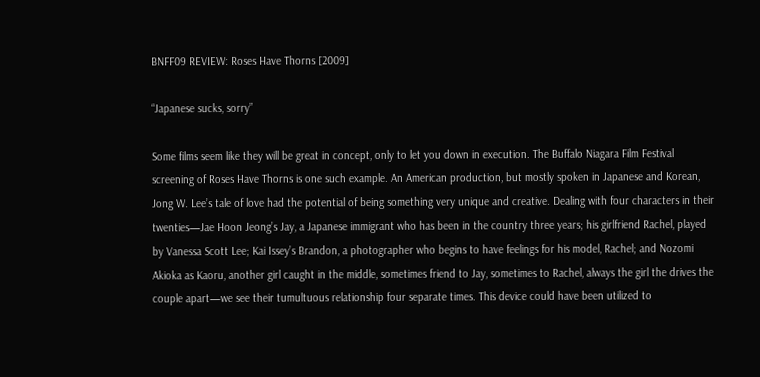BNFF09 REVIEW: Roses Have Thorns [2009]

“Japanese sucks, sorry”

Some films seem like they will be great in concept, only to let you down in execution. The Buffalo Niagara Film Festival screening of Roses Have Thorns is one such example. An American production, but mostly spoken in Japanese and Korean, Jong W. Lee’s tale of love had the potential of being something very unique and creative. Dealing with four characters in their twenties—Jae Hoon Jeong’s Jay, a Japanese immigrant who has been in the country three years; his girlfriend Rachel, played by Vanessa Scott Lee; Kai Issey’s Brandon, a photographer who begins to have feelings for his model, Rachel; and Nozomi Akioka as Kaoru, another girl caught in the middle, sometimes friend to Jay, sometimes to Rachel, always the girl the drives the couple apart—we see their tumultuous relationship four separate times. This device could have been utilized to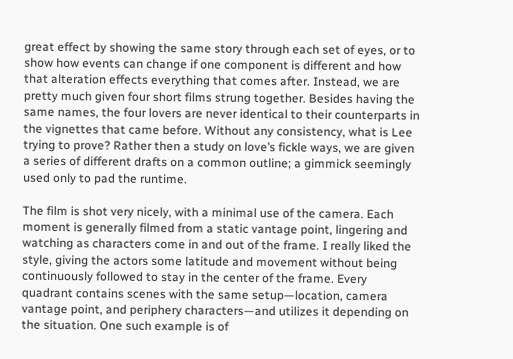great effect by showing the same story through each set of eyes, or to show how events can change if one component is different and how that alteration effects everything that comes after. Instead, we are pretty much given four short films strung together. Besides having the same names, the four lovers are never identical to their counterparts in the vignettes that came before. Without any consistency, what is Lee trying to prove? Rather then a study on love’s fickle ways, we are given a series of different drafts on a common outline; a gimmick seemingly used only to pad the runtime.

The film is shot very nicely, with a minimal use of the camera. Each moment is generally filmed from a static vantage point, lingering and watching as characters come in and out of the frame. I really liked the style, giving the actors some latitude and movement without being continuously followed to stay in the center of the frame. Every quadrant contains scenes with the same setup—location, camera vantage point, and periphery characters—and utilizes it depending on the situation. One such example is of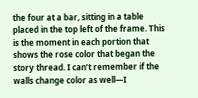the four at a bar, sitting in a table placed in the top left of the frame. This is the moment in each portion that shows the rose color that began the story thread. I can’t remember if the walls change color as well—I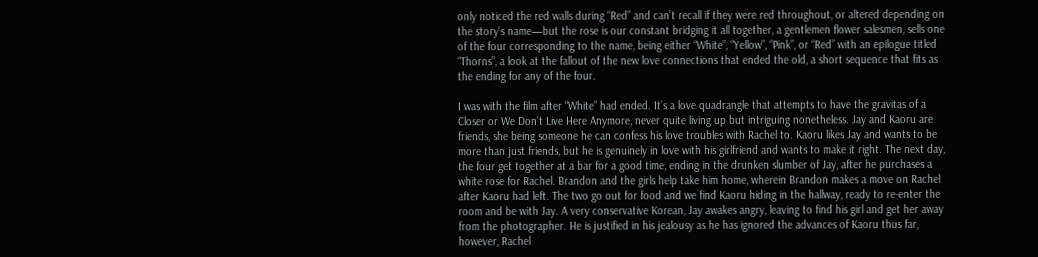only noticed the red walls during “Red” and can’t recall if they were red throughout, or altered depending on the story’s name—but the rose is our constant bridging it all together, a gentlemen flower salesmen, sells one of the four corresponding to the name, being either “White”, “Yellow”, “Pink”, or “Red” with an epilogue titled “Thorns”, a look at the fallout of the new love connections that ended the old, a short sequence that fits as the ending for any of the four.

I was with the film after “White” had ended. It’s a love quadrangle that attempts to have the gravitas of a Closer or We Don’t Live Here Anymore, never quite living up but intriguing nonetheless. Jay and Kaoru are friends, she being someone he can confess his love troubles with Rachel to. Kaoru likes Jay and wants to be more than just friends, but he is genuinely in love with his girlfriend and wants to make it right. The next day, the four get together at a bar for a good time, ending in the drunken slumber of Jay, after he purchases a white rose for Rachel. Brandon and the girls help take him home, wherein Brandon makes a move on Rachel after Kaoru had left. The two go out for food and we find Kaoru hiding in the hallway, ready to re-enter the room and be with Jay. A very conservative Korean, Jay awakes angry, leaving to find his girl and get her away from the photographer. He is justified in his jealousy as he has ignored the advances of Kaoru thus far, however, Rachel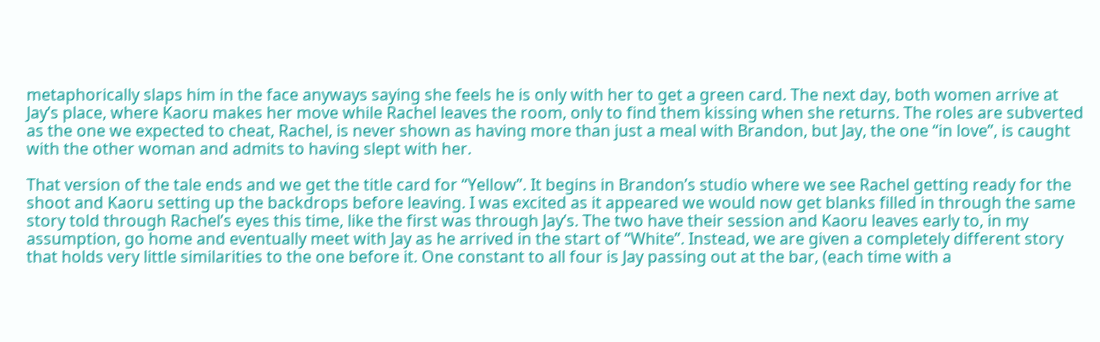metaphorically slaps him in the face anyways saying she feels he is only with her to get a green card. The next day, both women arrive at Jay’s place, where Kaoru makes her move while Rachel leaves the room, only to find them kissing when she returns. The roles are subverted as the one we expected to cheat, Rachel, is never shown as having more than just a meal with Brandon, but Jay, the one “in love”, is caught with the other woman and admits to having slept with her.

That version of the tale ends and we get the title card for “Yellow”. It begins in Brandon’s studio where we see Rachel getting ready for the shoot and Kaoru setting up the backdrops before leaving. I was excited as it appeared we would now get blanks filled in through the same story told through Rachel’s eyes this time, like the first was through Jay’s. The two have their session and Kaoru leaves early to, in my assumption, go home and eventually meet with Jay as he arrived in the start of “White”. Instead, we are given a completely different story that holds very little similarities to the one before it. One constant to all four is Jay passing out at the bar, (each time with a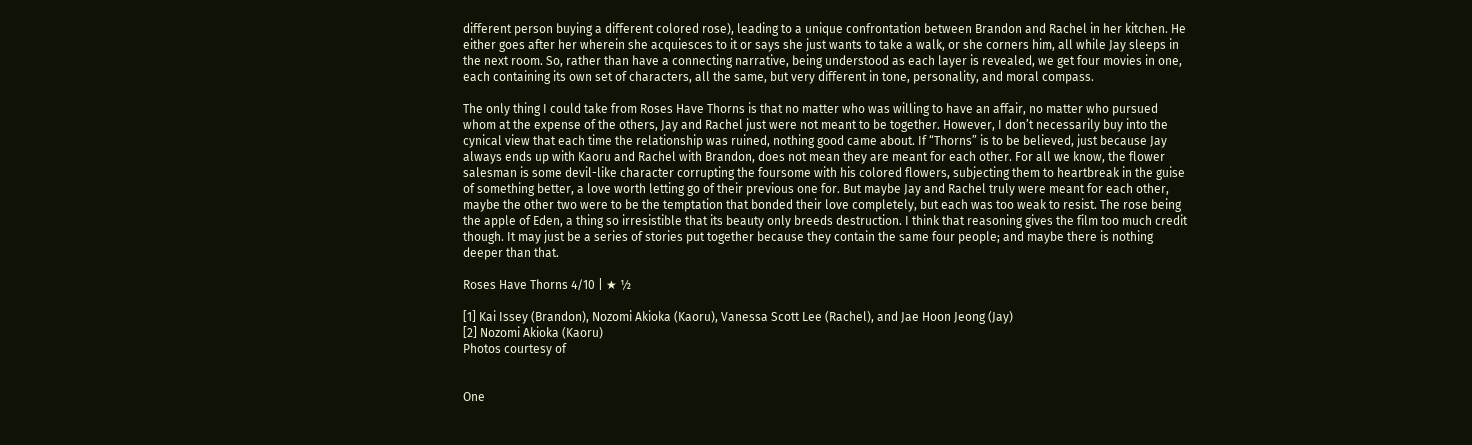different person buying a different colored rose), leading to a unique confrontation between Brandon and Rachel in her kitchen. He either goes after her wherein she acquiesces to it or says she just wants to take a walk, or she corners him, all while Jay sleeps in the next room. So, rather than have a connecting narrative, being understood as each layer is revealed, we get four movies in one, each containing its own set of characters, all the same, but very different in tone, personality, and moral compass.

The only thing I could take from Roses Have Thorns is that no matter who was willing to have an affair, no matter who pursued whom at the expense of the others, Jay and Rachel just were not meant to be together. However, I don’t necessarily buy into the cynical view that each time the relationship was ruined, nothing good came about. If “Thorns” is to be believed, just because Jay always ends up with Kaoru and Rachel with Brandon, does not mean they are meant for each other. For all we know, the flower salesman is some devil-like character corrupting the foursome with his colored flowers, subjecting them to heartbreak in the guise of something better, a love worth letting go of their previous one for. But maybe Jay and Rachel truly were meant for each other, maybe the other two were to be the temptation that bonded their love completely, but each was too weak to resist. The rose being the apple of Eden, a thing so irresistible that its beauty only breeds destruction. I think that reasoning gives the film too much credit though. It may just be a series of stories put together because they contain the same four people; and maybe there is nothing deeper than that.

Roses Have Thorns 4/10 | ★ ½

[1] Kai Issey (Brandon), Nozomi Akioka (Kaoru), Vanessa Scott Lee (Rachel), and Jae Hoon Jeong (Jay)
[2] Nozomi Akioka (Kaoru)
Photos courtesy of


One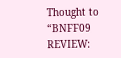Thought to “BNFF09 REVIEW: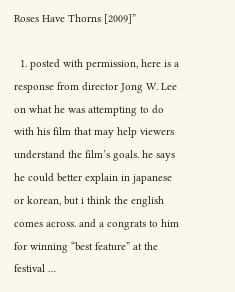Roses Have Thorns [2009]”

  1. posted with permission, here is a response from director Jong W. Lee on what he was attempting to do with his film that may help viewers understand the film’s goals. he says he could better explain in japanese or korean, but i think the english comes across. and a congrats to him for winning “best feature” at the festival …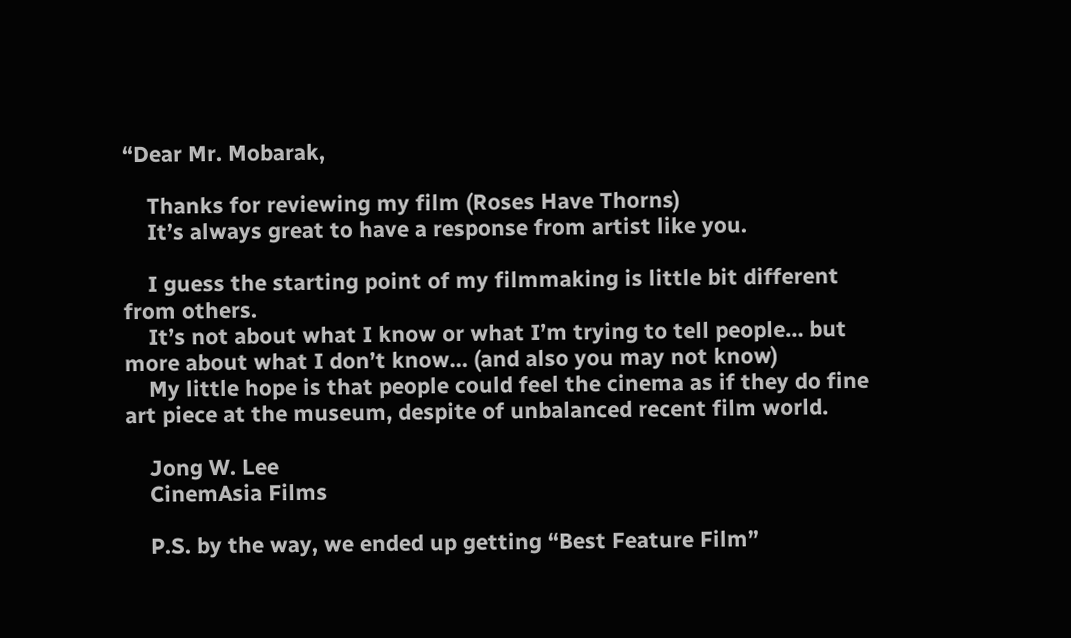“Dear Mr. Mobarak,

    Thanks for reviewing my film (Roses Have Thorns)
    It’s always great to have a response from artist like you.

    I guess the starting point of my filmmaking is little bit different from others.
    It’s not about what I know or what I’m trying to tell people… but more about what I don’t know… (and also you may not know)
    My little hope is that people could feel the cinema as if they do fine art piece at the museum, despite of unbalanced recent film world.

    Jong W. Lee
    CinemAsia Films

    P.S. by the way, we ended up getting “Best Feature Film”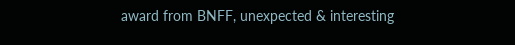award from BNFF, unexpected & interesting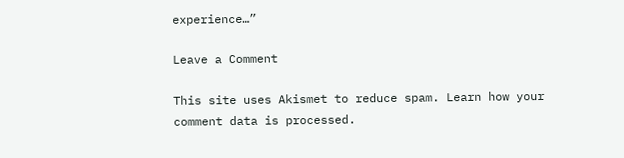experience…”

Leave a Comment

This site uses Akismet to reduce spam. Learn how your comment data is processed.